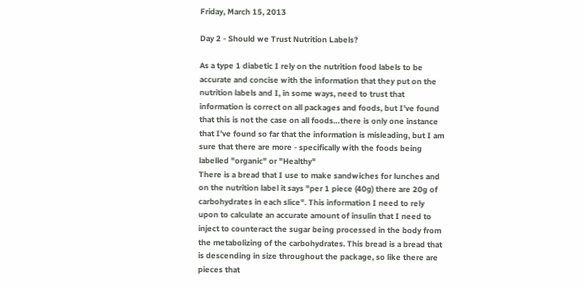Friday, March 15, 2013

Day 2 - Should we Trust Nutrition Labels?

As a type 1 diabetic I rely on the nutrition food labels to be accurate and concise with the information that they put on the nutrition labels and I, in some ways, need to trust that information is correct on all packages and foods, but I've found that this is not the case on all foods…there is only one instance that I've found so far that the information is misleading, but I am sure that there are more - specifically with the foods being labelled "organic" or "Healthy"
There is a bread that I use to make sandwiches for lunches and on the nutrition label it says "per 1 piece (40g) there are 20g of carbohydrates in each slice". This information I need to rely upon to calculate an accurate amount of insulin that I need to inject to counteract the sugar being processed in the body from the metabolizing of the carbohydrates. This bread is a bread that is descending in size throughout the package, so like there are pieces that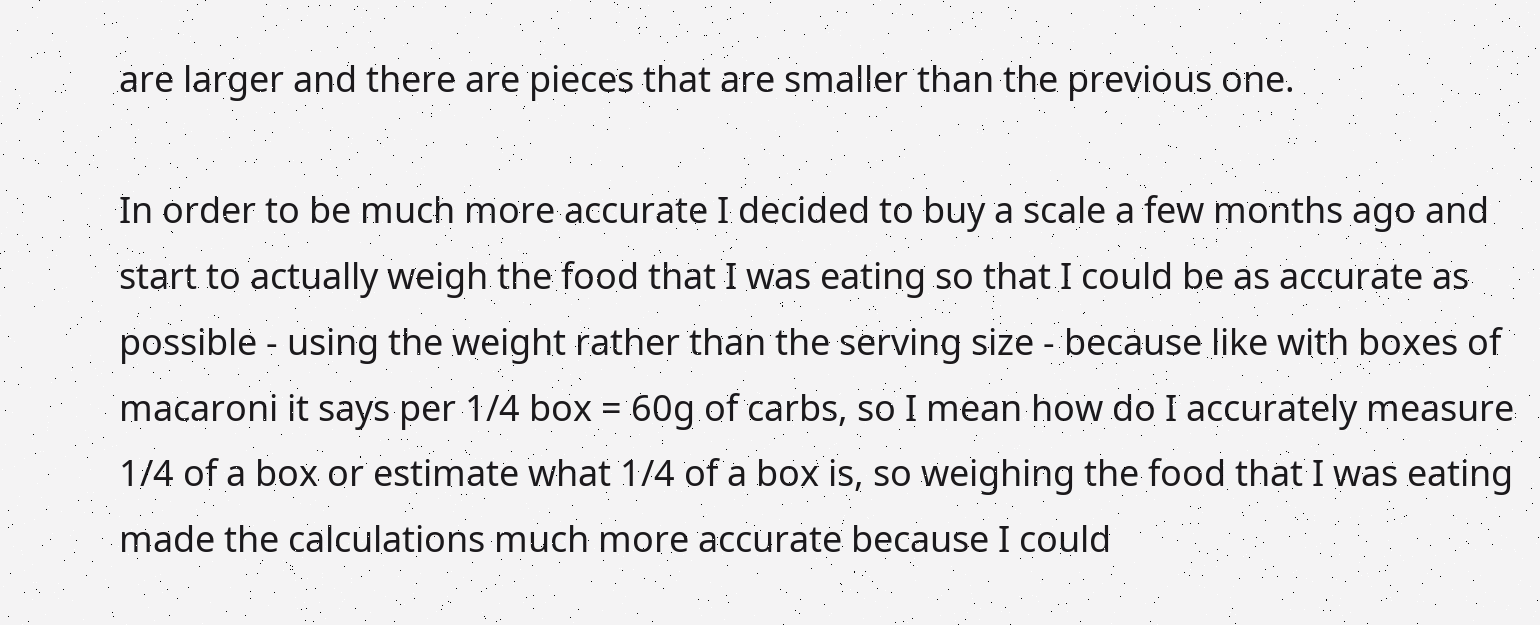are larger and there are pieces that are smaller than the previous one.

In order to be much more accurate I decided to buy a scale a few months ago and start to actually weigh the food that I was eating so that I could be as accurate as possible - using the weight rather than the serving size - because like with boxes of macaroni it says per 1/4 box = 60g of carbs, so I mean how do I accurately measure 1/4 of a box or estimate what 1/4 of a box is, so weighing the food that I was eating made the calculations much more accurate because I could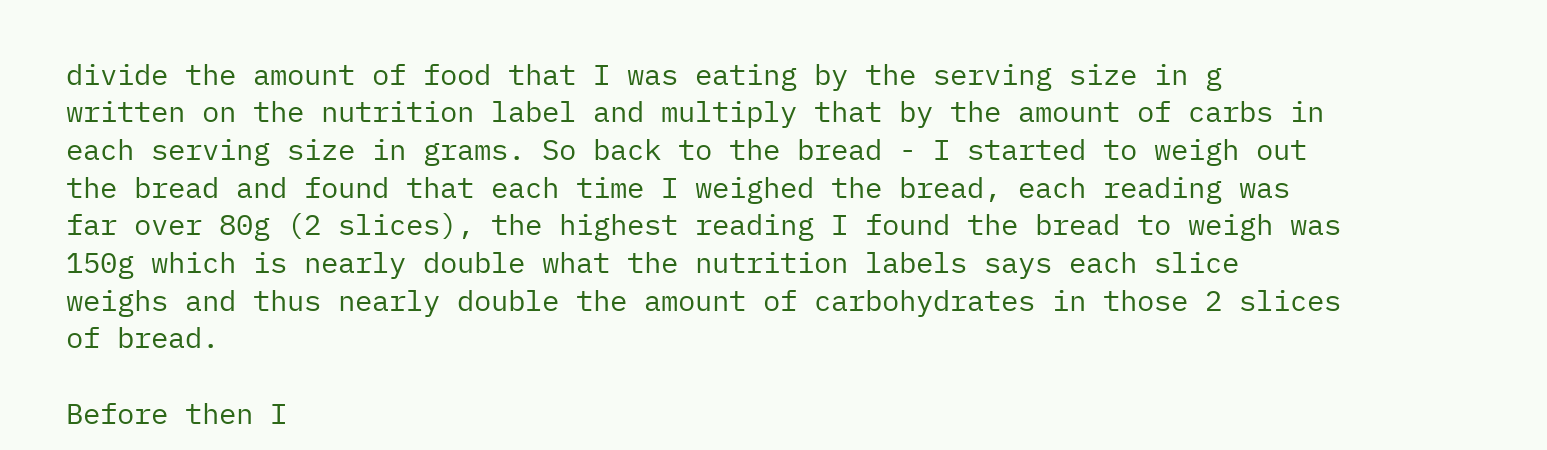divide the amount of food that I was eating by the serving size in g written on the nutrition label and multiply that by the amount of carbs in each serving size in grams. So back to the bread - I started to weigh out the bread and found that each time I weighed the bread, each reading was far over 80g (2 slices), the highest reading I found the bread to weigh was 150g which is nearly double what the nutrition labels says each slice weighs and thus nearly double the amount of carbohydrates in those 2 slices of bread.

Before then I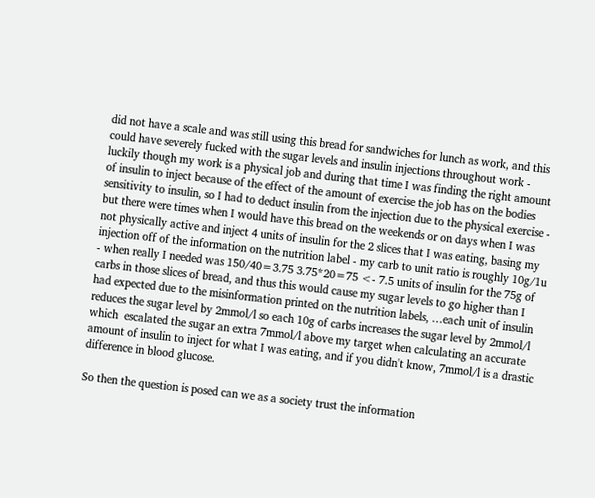did not have a scale and was still using this bread for sandwiches for lunch as work, and this could have severely fucked with the sugar levels and insulin injections throughout work - luckily though my work is a physical job and during that time I was finding the right amount of insulin to inject because of the effect of the amount of exercise the job has on the bodies sensitivity to insulin, so I had to deduct insulin from the injection due to the physical exercise - but there were times when I would have this bread on the weekends or on days when I was not physically active and inject 4 units of insulin for the 2 slices that I was eating, basing my injection off of the information on the nutrition label - my carb to unit ratio is roughly 10g/1u - when really I needed was 150/40=3.75 3.75*20=75 <- 7.5 units of insulin for the 75g of carbs in those slices of bread, and thus this would cause my sugar levels to go higher than I had expected due to the misinformation printed on the nutrition labels, …each unit of insulin reduces the sugar level by 2mmol/l so each 10g of carbs increases the sugar level by 2mmol/l which  escalated the sugar an extra 7mmol/l above my target when calculating an accurate amount of insulin to inject for what I was eating, and if you didn't know, 7mmol/l is a drastic difference in blood glucose.

So then the question is posed can we as a society trust the information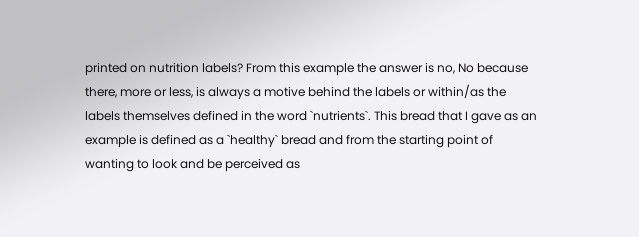printed on nutrition labels? From this example the answer is no, No because there, more or less, is always a motive behind the labels or within/as the labels themselves defined in the word `nutrients`. This bread that I gave as an example is defined as a `healthy` bread and from the starting point of wanting to look and be perceived as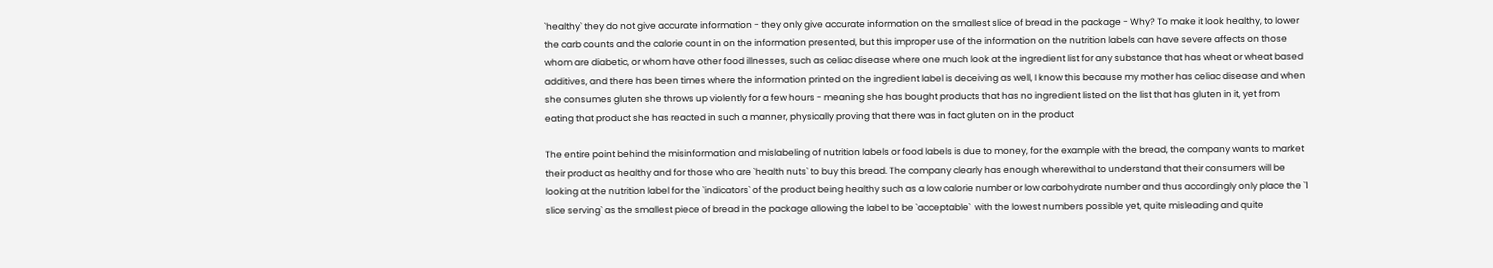`healthy` they do not give accurate information - they only give accurate information on the smallest slice of bread in the package - Why? To make it look healthy, to lower the carb counts and the calorie count in on the information presented, but this improper use of the information on the nutrition labels can have severe affects on those whom are diabetic, or whom have other food illnesses, such as celiac disease where one much look at the ingredient list for any substance that has wheat or wheat based additives, and there has been times where the information printed on the ingredient label is deceiving as well, I know this because my mother has celiac disease and when she consumes gluten she throws up violently for a few hours - meaning she has bought products that has no ingredient listed on the list that has gluten in it, yet from eating that product she has reacted in such a manner, physically proving that there was in fact gluten on in the product

The entire point behind the misinformation and mislabeling of nutrition labels or food labels is due to money, for the example with the bread, the company wants to market their product as healthy and for those who are `health nuts` to buy this bread. The company clearly has enough wherewithal to understand that their consumers will be looking at the nutrition label for the `indicators` of the product being healthy such as a low calorie number or low carbohydrate number and thus accordingly only place the `1 slice serving` as the smallest piece of bread in the package allowing the label to be `acceptable`  with the lowest numbers possible yet, quite misleading and quite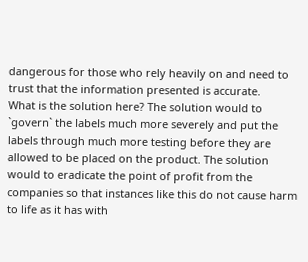dangerous for those who rely heavily on and need to trust that the information presented is accurate.
What is the solution here? The solution would to `govern` the labels much more severely and put the labels through much more testing before they are allowed to be placed on the product. The solution would to eradicate the point of profit from the companies so that instances like this do not cause harm to life as it has with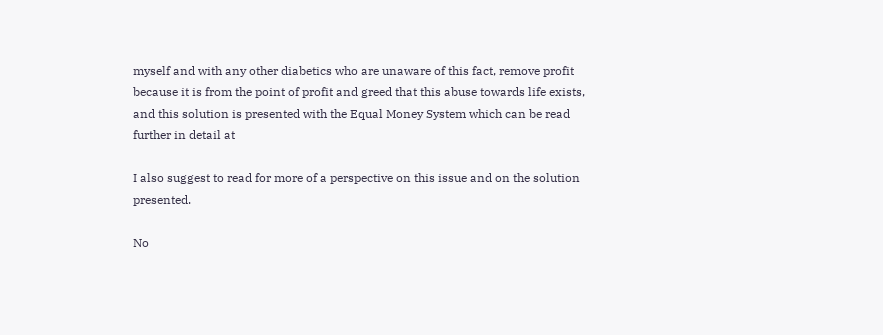myself and with any other diabetics who are unaware of this fact, remove profit because it is from the point of profit and greed that this abuse towards life exists, and this solution is presented with the Equal Money System which can be read further in detail at

I also suggest to read for more of a perspective on this issue and on the solution presented.

No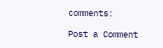comments:

Post a Comment